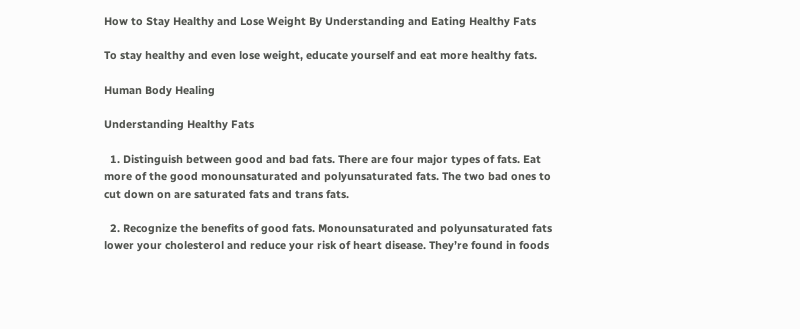How to Stay Healthy and Lose Weight By Understanding and Eating Healthy Fats

To stay healthy and even lose weight, educate yourself and eat more healthy fats.

Human Body Healing

Understanding Healthy Fats

  1. Distinguish between good and bad fats. There are four major types of fats. Eat more of the good monounsaturated and polyunsaturated fats. The two bad ones to cut down on are saturated fats and trans fats.

  2. Recognize the benefits of good fats. Monounsaturated and polyunsaturated fats lower your cholesterol and reduce your risk of heart disease. They’re found in foods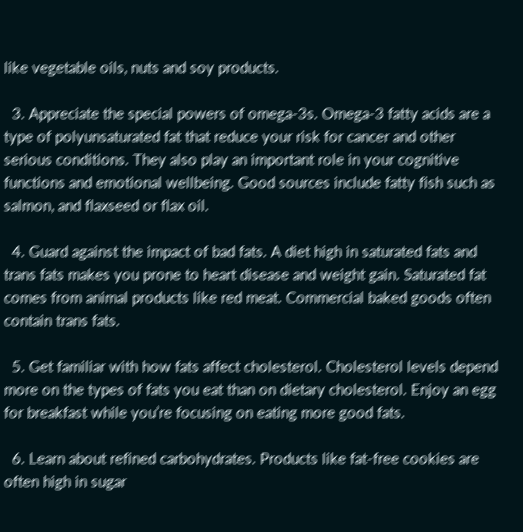like vegetable oils, nuts and soy products.

  3. Appreciate the special powers of omega-3s. Omega-3 fatty acids are a type of polyunsaturated fat that reduce your risk for cancer and other serious conditions. They also play an important role in your cognitive functions and emotional wellbeing. Good sources include fatty fish such as salmon, and flaxseed or flax oil.

  4. Guard against the impact of bad fats. A diet high in saturated fats and trans fats makes you prone to heart disease and weight gain. Saturated fat comes from animal products like red meat. Commercial baked goods often contain trans fats.

  5. Get familiar with how fats affect cholesterol. Cholesterol levels depend more on the types of fats you eat than on dietary cholesterol. Enjoy an egg for breakfast while you’re focusing on eating more good fats.

  6. Learn about refined carbohydrates. Products like fat-free cookies are often high in sugar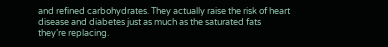and refined carbohydrates. They actually raise the risk of heart disease and diabetes just as much as the saturated fats they’re replacing.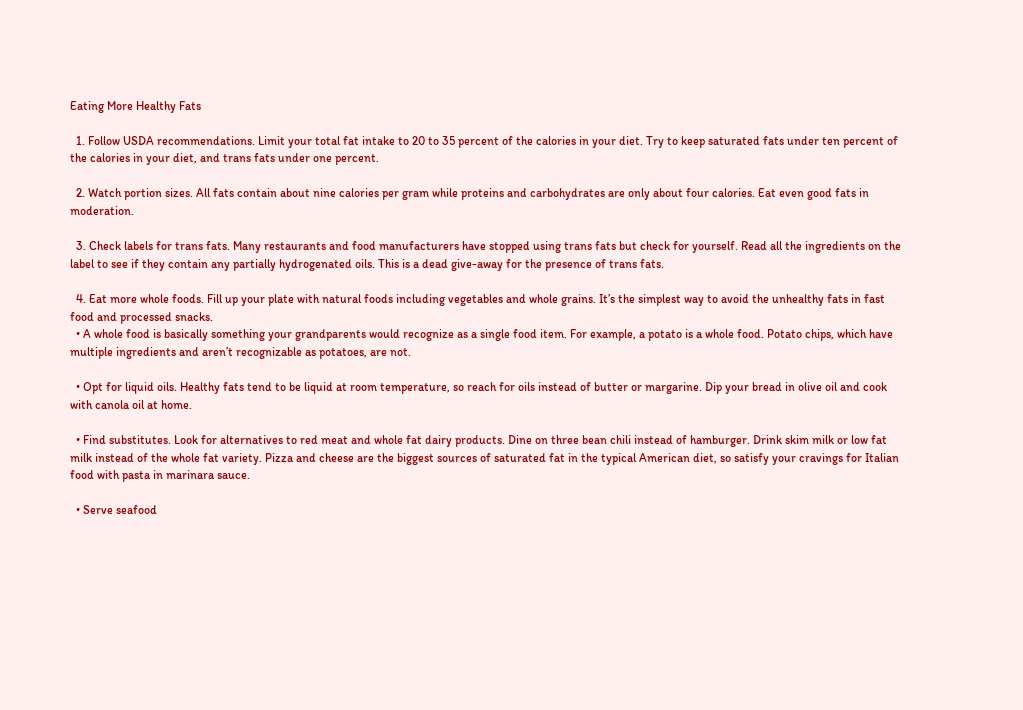Eating More Healthy Fats

  1. Follow USDA recommendations. Limit your total fat intake to 20 to 35 percent of the calories in your diet. Try to keep saturated fats under ten percent of the calories in your diet, and trans fats under one percent.

  2. Watch portion sizes. All fats contain about nine calories per gram while proteins and carbohydrates are only about four calories. Eat even good fats in moderation.

  3. Check labels for trans fats. Many restaurants and food manufacturers have stopped using trans fats but check for yourself. Read all the ingredients on the label to see if they contain any partially hydrogenated oils. This is a dead give-away for the presence of trans fats.

  4. Eat more whole foods. Fill up your plate with natural foods including vegetables and whole grains. It’s the simplest way to avoid the unhealthy fats in fast food and processed snacks.
  • A whole food is basically something your grandparents would recognize as a single food item. For example, a potato is a whole food. Potato chips, which have multiple ingredients and aren’t recognizable as potatoes, are not.

  • Opt for liquid oils. Healthy fats tend to be liquid at room temperature, so reach for oils instead of butter or margarine. Dip your bread in olive oil and cook with canola oil at home.

  • Find substitutes. Look for alternatives to red meat and whole fat dairy products. Dine on three bean chili instead of hamburger. Drink skim milk or low fat milk instead of the whole fat variety. Pizza and cheese are the biggest sources of saturated fat in the typical American diet, so satisfy your cravings for Italian food with pasta in marinara sauce.

  • Serve seafood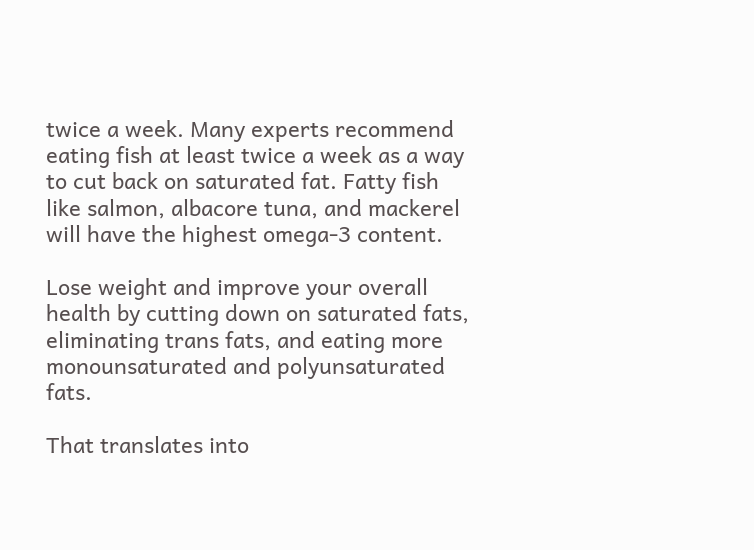twice a week. Many experts recommend eating fish at least twice a week as a way to cut back on saturated fat. Fatty fish like salmon, albacore tuna, and mackerel will have the highest omega-3 content.

Lose weight and improve your overall health by cutting down on saturated fats, eliminating trans fats, and eating more monounsaturated and polyunsaturated fats.

That translates into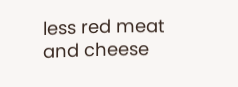less red meat and cheese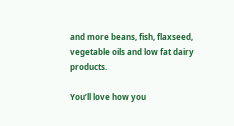and more beans, fish, flaxseed, vegetable oils and low fat dairy products.

You’ll love how you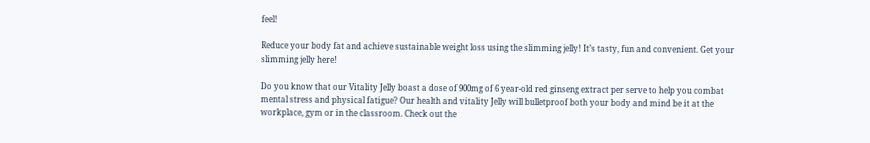feel!

Reduce your body fat and achieve sustainable weight loss using the slimming jelly! It’s tasty, fun and convenient. Get your slimming jelly here!

Do you know that our Vitality Jelly boast a dose of 900mg of 6 year-old red ginseng extract per serve to help you combat mental stress and physical fatigue? Our health and vitality Jelly will bulletproof both your body and mind be it at the workplace, gym or in the classroom. Check out the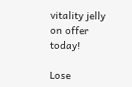vitality jelly on offer today!

Lose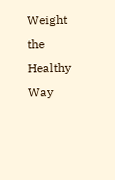Weight the Healthy Way